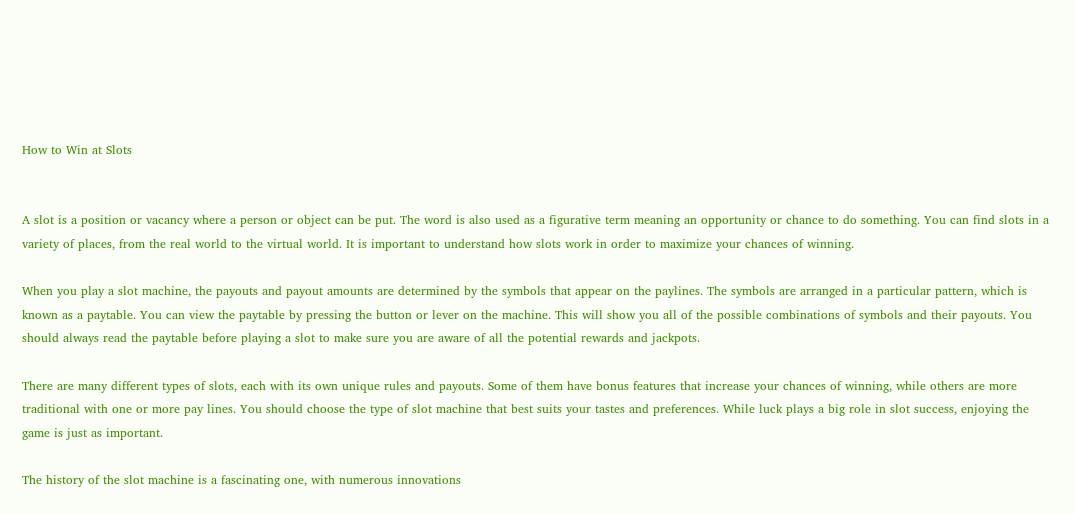How to Win at Slots


A slot is a position or vacancy where a person or object can be put. The word is also used as a figurative term meaning an opportunity or chance to do something. You can find slots in a variety of places, from the real world to the virtual world. It is important to understand how slots work in order to maximize your chances of winning.

When you play a slot machine, the payouts and payout amounts are determined by the symbols that appear on the paylines. The symbols are arranged in a particular pattern, which is known as a paytable. You can view the paytable by pressing the button or lever on the machine. This will show you all of the possible combinations of symbols and their payouts. You should always read the paytable before playing a slot to make sure you are aware of all the potential rewards and jackpots.

There are many different types of slots, each with its own unique rules and payouts. Some of them have bonus features that increase your chances of winning, while others are more traditional with one or more pay lines. You should choose the type of slot machine that best suits your tastes and preferences. While luck plays a big role in slot success, enjoying the game is just as important.

The history of the slot machine is a fascinating one, with numerous innovations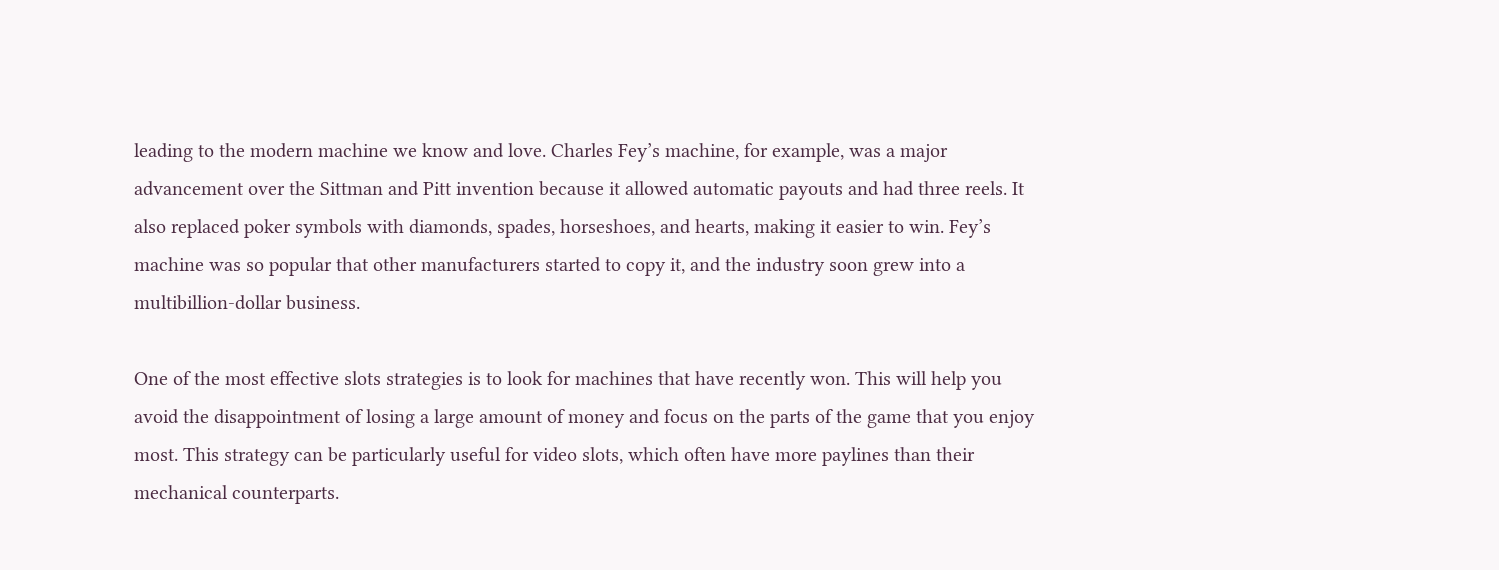leading to the modern machine we know and love. Charles Fey’s machine, for example, was a major advancement over the Sittman and Pitt invention because it allowed automatic payouts and had three reels. It also replaced poker symbols with diamonds, spades, horseshoes, and hearts, making it easier to win. Fey’s machine was so popular that other manufacturers started to copy it, and the industry soon grew into a multibillion-dollar business.

One of the most effective slots strategies is to look for machines that have recently won. This will help you avoid the disappointment of losing a large amount of money and focus on the parts of the game that you enjoy most. This strategy can be particularly useful for video slots, which often have more paylines than their mechanical counterparts.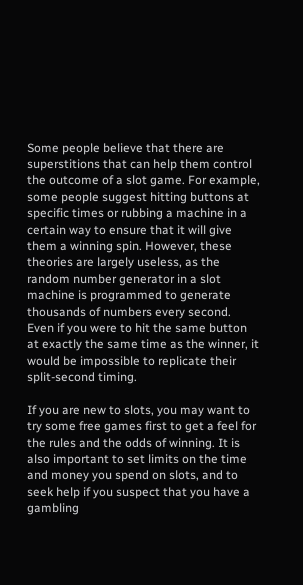Some people believe that there are superstitions that can help them control the outcome of a slot game. For example, some people suggest hitting buttons at specific times or rubbing a machine in a certain way to ensure that it will give them a winning spin. However, these theories are largely useless, as the random number generator in a slot machine is programmed to generate thousands of numbers every second. Even if you were to hit the same button at exactly the same time as the winner, it would be impossible to replicate their split-second timing.

If you are new to slots, you may want to try some free games first to get a feel for the rules and the odds of winning. It is also important to set limits on the time and money you spend on slots, and to seek help if you suspect that you have a gambling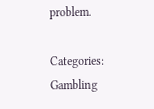problem.

Categories: Gambling